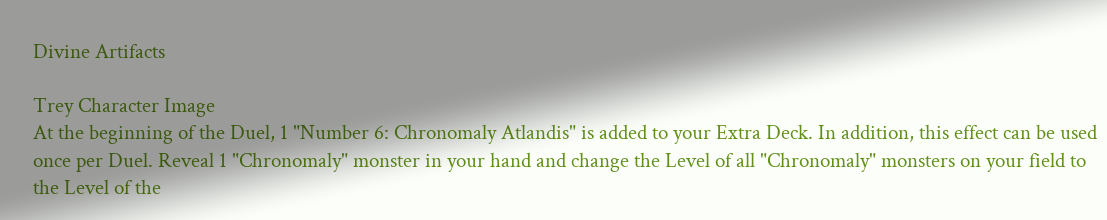Divine Artifacts

Trey Character Image
At the beginning of the Duel, 1 "Number 6: Chronomaly Atlandis" is added to your Extra Deck. In addition, this effect can be used once per Duel. Reveal 1 "Chronomaly" monster in your hand and change the Level of all "Chronomaly" monsters on your field to the Level of the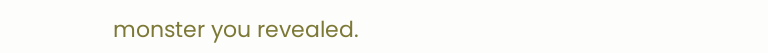monster you revealed.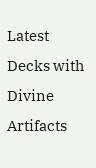Latest Decks with Divine Artifacts